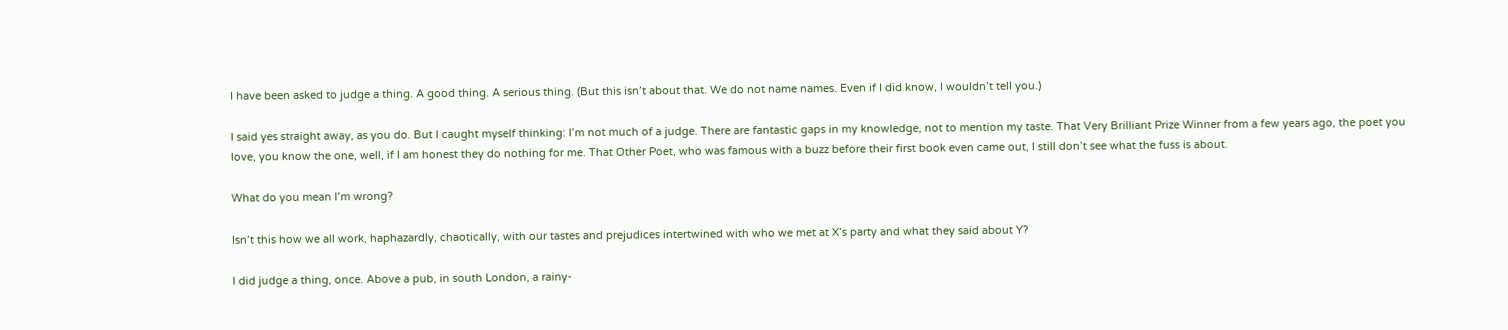I have been asked to judge a thing. A good thing. A serious thing. (But this isn’t about that. We do not name names. Even if I did know, I wouldn’t tell you.)

I said yes straight away, as you do. But I caught myself thinking: I’m not much of a judge. There are fantastic gaps in my knowledge, not to mention my taste. That Very Brilliant Prize Winner from a few years ago, the poet you love, you know the one, well, if I am honest they do nothing for me. That Other Poet, who was famous with a buzz before their first book even came out, I still don’t see what the fuss is about.

What do you mean I’m wrong?

Isn’t this how we all work, haphazardly, chaotically, with our tastes and prejudices intertwined with who we met at X’s party and what they said about Y?

I did judge a thing, once. Above a pub, in south London, a rainy-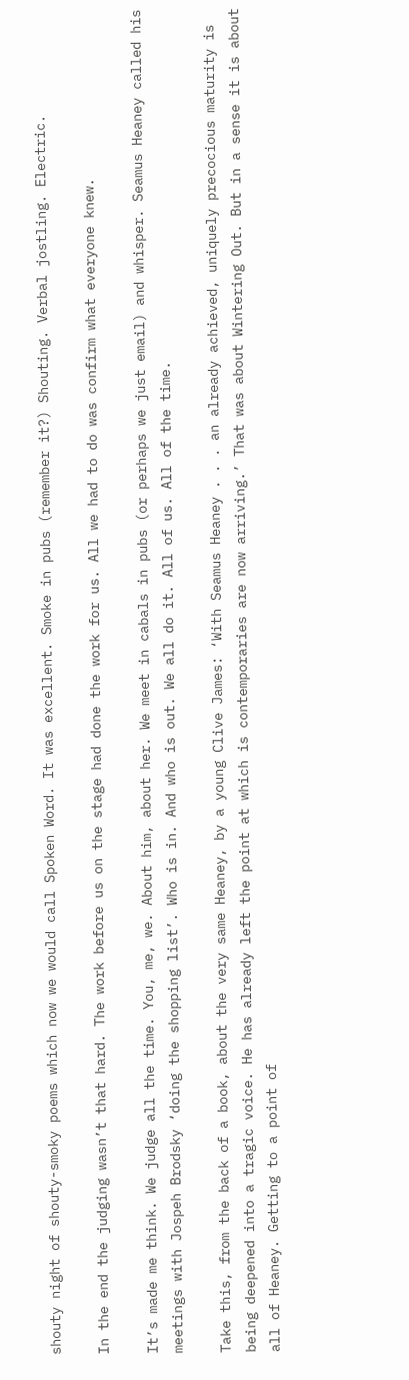shouty night of shouty-smoky poems which now we would call Spoken Word. It was excellent. Smoke in pubs (remember it?) Shouting. Verbal jostling. Electric.

In the end the judging wasn’t that hard. The work before us on the stage had done the work for us. All we had to do was confirm what everyone knew.

It’s made me think. We judge all the time. You, me, we. About him, about her. We meet in cabals in pubs (or perhaps we just email) and whisper. Seamus Heaney called his meetings with Jospeh Brodsky ‘doing the shopping list’. Who is in. And who is out. We all do it. All of us. All of the time.

Take this, from the back of a book, about the very same Heaney, by a young Clive James: ‘With Seamus Heaney . . . an already achieved, uniquely precocious maturity is being deepened into a tragic voice. He has already left the point at which is contemporaries are now arriving.’ That was about Wintering Out. But in a sense it is about all of Heaney. Getting to a point of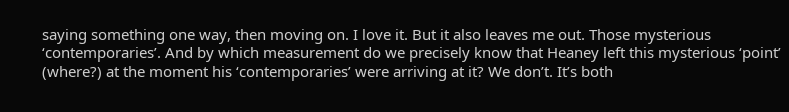saying something one way, then moving on. I love it. But it also leaves me out. Those mysterious ‘contemporaries’. And by which measurement do we precisely know that Heaney left this mysterious ‘point’ (where?) at the moment his ‘contemporaries’ were arriving at it? We don’t. It’s both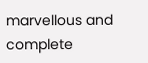marvellous and complete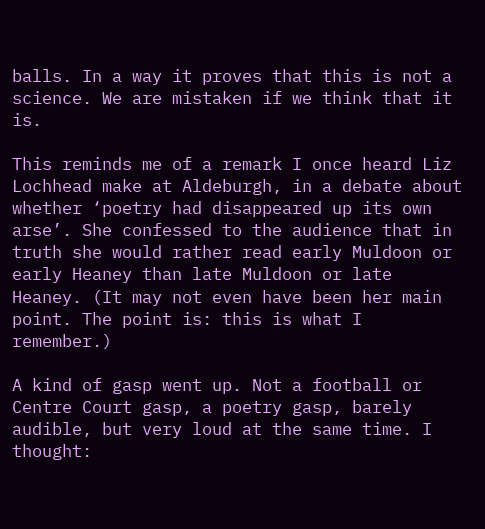balls. In a way it proves that this is not a science. We are mistaken if we think that it is.

This reminds me of a remark I once heard Liz Lochhead make at Aldeburgh, in a debate about whether ‘poetry had disappeared up its own arse’. She confessed to the audience that in truth she would rather read early Muldoon or early Heaney than late Muldoon or late Heaney. (It may not even have been her main point. The point is: this is what I remember.)

A kind of gasp went up. Not a football or Centre Court gasp, a poetry gasp, barely audible, but very loud at the same time. I thought: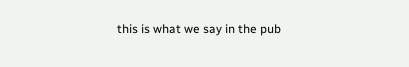this is what we say in the pub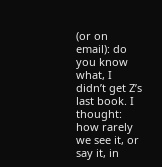(or on email): do you know what, I didn’t get Z’s last book. I thought: how rarely we see it, or say it, in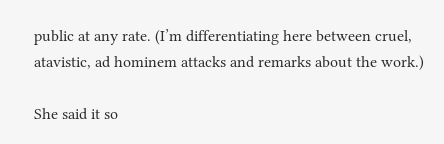public at any rate. (I’m differentiating here between cruel, atavistic, ad hominem attacks and remarks about the work.)

She said it so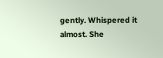gently. Whispered it almost. She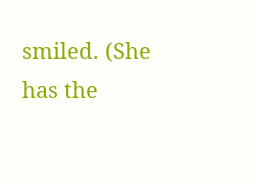smiled. (She has the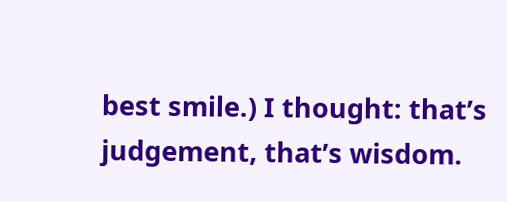best smile.) I thought: that’s judgement, that’s wisdom.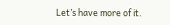Let’s have more of it.